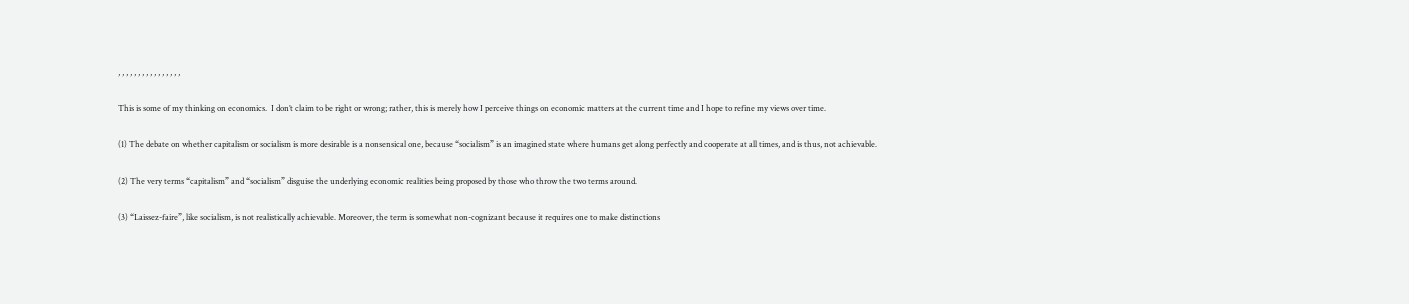, , , , , , , , , , , , , , , ,

This is some of my thinking on economics.  I don’t claim to be right or wrong; rather, this is merely how I perceive things on economic matters at the current time and I hope to refine my views over time.

(1) The debate on whether capitalism or socialism is more desirable is a nonsensical one, because “socialism” is an imagined state where humans get along perfectly and cooperate at all times, and is thus, not achievable.

(2) The very terms “capitalism” and “socialism” disguise the underlying economic realities being proposed by those who throw the two terms around.

(3) “Laissez-faire”, like socialism, is not realistically achievable. Moreover, the term is somewhat non-cognizant because it requires one to make distinctions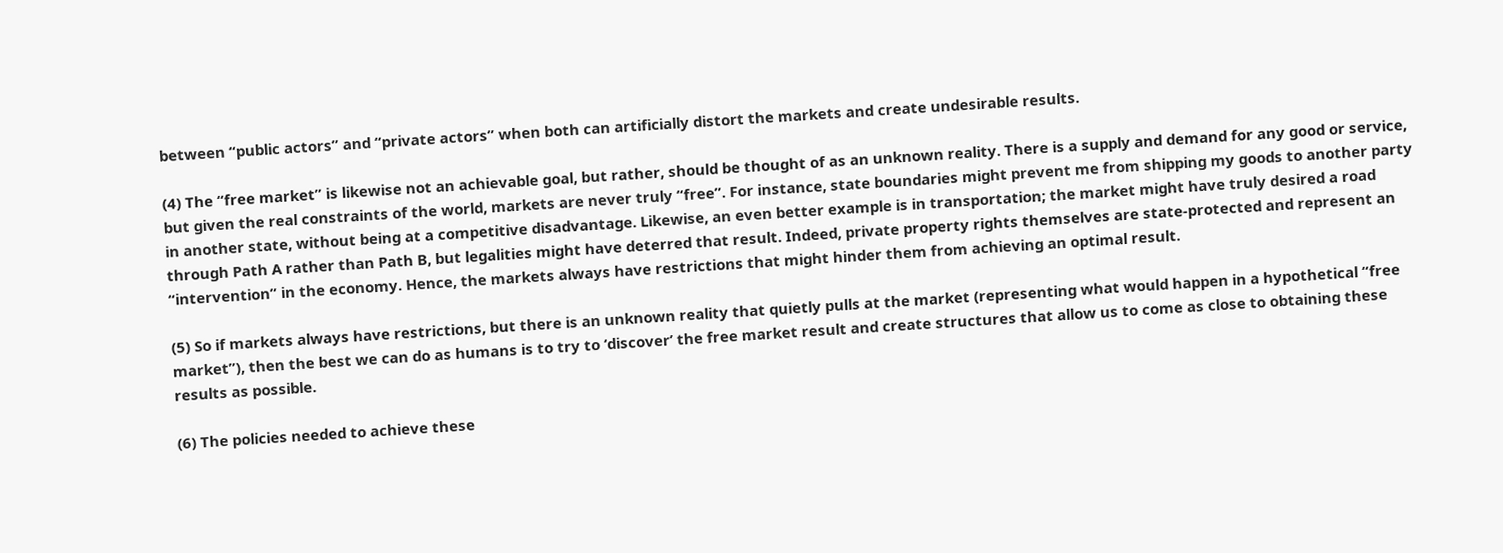between “public actors” and “private actors” when both can artificially distort the markets and create undesirable results.

(4) The “free market” is likewise not an achievable goal, but rather, should be thought of as an unknown reality. There is a supply and demand for any good or service, but given the real constraints of the world, markets are never truly “free”. For instance, state boundaries might prevent me from shipping my goods to another party in another state, without being at a competitive disadvantage. Likewise, an even better example is in transportation; the market might have truly desired a road through Path A rather than Path B, but legalities might have deterred that result. Indeed, private property rights themselves are state-protected and represent an “intervention” in the economy. Hence, the markets always have restrictions that might hinder them from achieving an optimal result.

(5) So if markets always have restrictions, but there is an unknown reality that quietly pulls at the market (representing what would happen in a hypothetical “free market”), then the best we can do as humans is to try to ‘discover’ the free market result and create structures that allow us to come as close to obtaining these results as possible.

(6) The policies needed to achieve these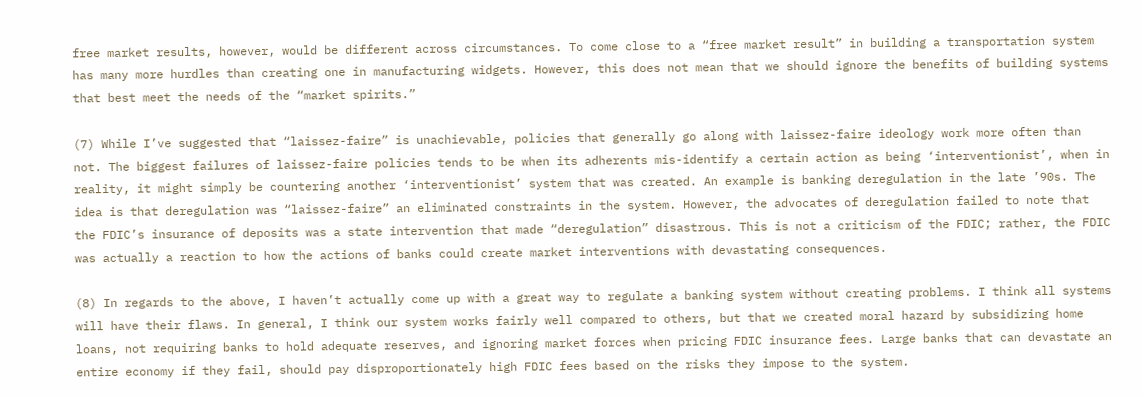free market results, however, would be different across circumstances. To come close to a “free market result” in building a transportation system has many more hurdles than creating one in manufacturing widgets. However, this does not mean that we should ignore the benefits of building systems that best meet the needs of the “market spirits.”

(7) While I’ve suggested that “laissez-faire” is unachievable, policies that generally go along with laissez-faire ideology work more often than not. The biggest failures of laissez-faire policies tends to be when its adherents mis-identify a certain action as being ‘interventionist’, when in reality, it might simply be countering another ‘interventionist’ system that was created. An example is banking deregulation in the late ’90s. The idea is that deregulation was “laissez-faire” an eliminated constraints in the system. However, the advocates of deregulation failed to note that the FDIC’s insurance of deposits was a state intervention that made “deregulation” disastrous. This is not a criticism of the FDIC; rather, the FDIC was actually a reaction to how the actions of banks could create market interventions with devastating consequences.

(8) In regards to the above, I haven’t actually come up with a great way to regulate a banking system without creating problems. I think all systems will have their flaws. In general, I think our system works fairly well compared to others, but that we created moral hazard by subsidizing home loans, not requiring banks to hold adequate reserves, and ignoring market forces when pricing FDIC insurance fees. Large banks that can devastate an entire economy if they fail, should pay disproportionately high FDIC fees based on the risks they impose to the system.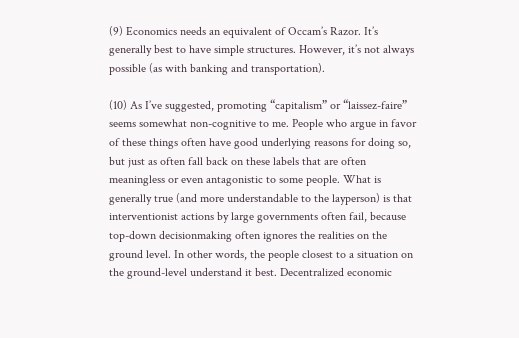(9) Economics needs an equivalent of Occam’s Razor. It’s generally best to have simple structures. However, it’s not always possible (as with banking and transportation).

(10) As I’ve suggested, promoting “capitalism” or “laissez-faire” seems somewhat non-cognitive to me. People who argue in favor of these things often have good underlying reasons for doing so, but just as often fall back on these labels that are often meaningless or even antagonistic to some people. What is generally true (and more understandable to the layperson) is that interventionist actions by large governments often fail, because top-down decisionmaking often ignores the realities on the ground level. In other words, the people closest to a situation on the ground-level understand it best. Decentralized economic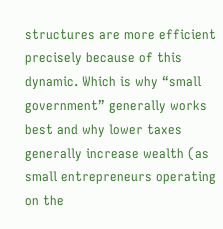structures are more efficient precisely because of this dynamic. Which is why “small government” generally works best and why lower taxes generally increase wealth (as small entrepreneurs operating on the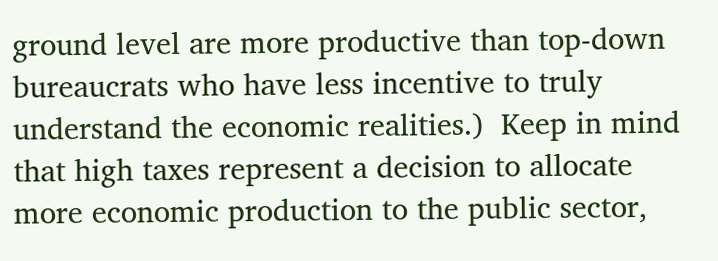ground level are more productive than top-down bureaucrats who have less incentive to truly understand the economic realities.)  Keep in mind that high taxes represent a decision to allocate more economic production to the public sector,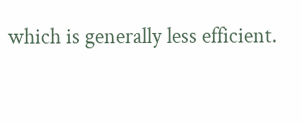which is generally less efficient.